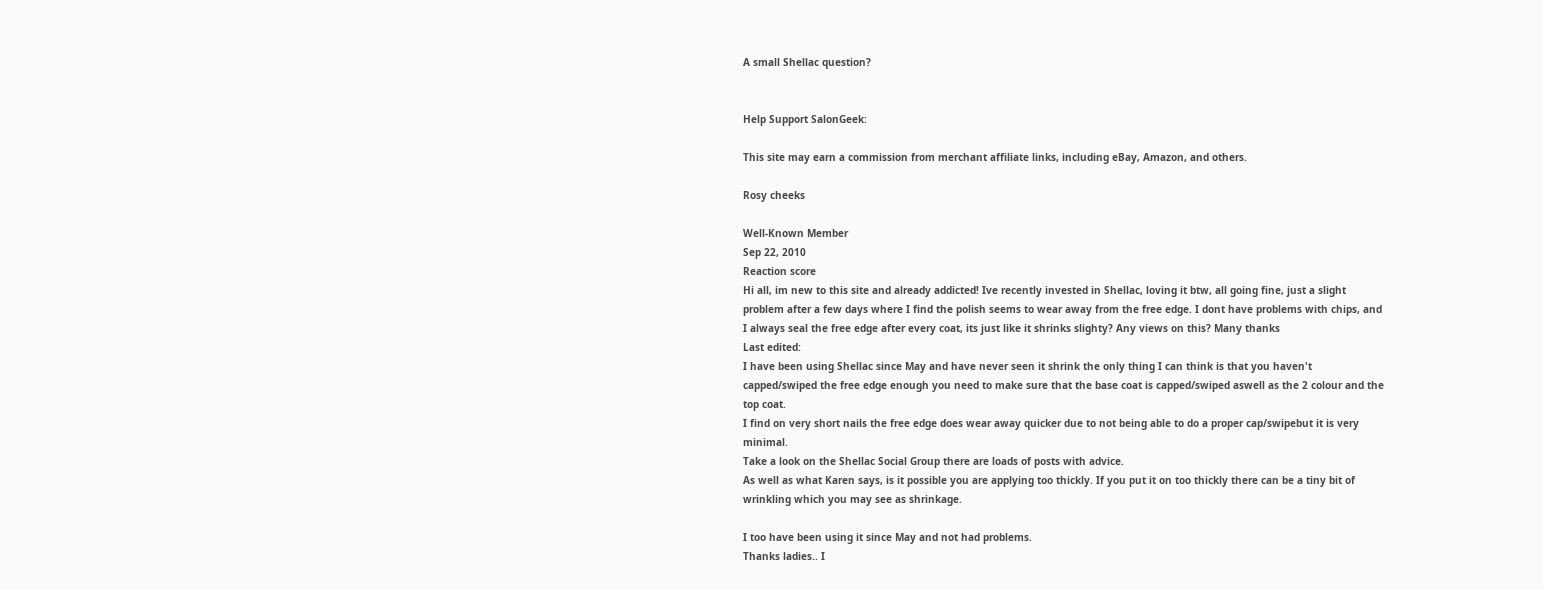A small Shellac question?


Help Support SalonGeek:

This site may earn a commission from merchant affiliate links, including eBay, Amazon, and others.

Rosy cheeks

Well-Known Member
Sep 22, 2010
Reaction score
Hi all, im new to this site and already addicted! Ive recently invested in Shellac, loving it btw, all going fine, just a slight problem after a few days where I find the polish seems to wear away from the free edge. I dont have problems with chips, and I always seal the free edge after every coat, its just like it shrinks slighty? Any views on this? Many thanks
Last edited:
I have been using Shellac since May and have never seen it shrink the only thing I can think is that you haven't capped/swiped the free edge enough you need to make sure that the base coat is capped/swiped aswell as the 2 colour and the top coat.
I find on very short nails the free edge does wear away quicker due to not being able to do a proper cap/swipebut it is very minimal.
Take a look on the Shellac Social Group there are loads of posts with advice.
As well as what Karen says, is it possible you are applying too thickly. If you put it on too thickly there can be a tiny bit of wrinkling which you may see as shrinkage.

I too have been using it since May and not had problems.
Thanks ladies.. I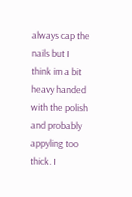always cap the nails but I think im a bit heavy handed with the polish and probably appyling too thick. I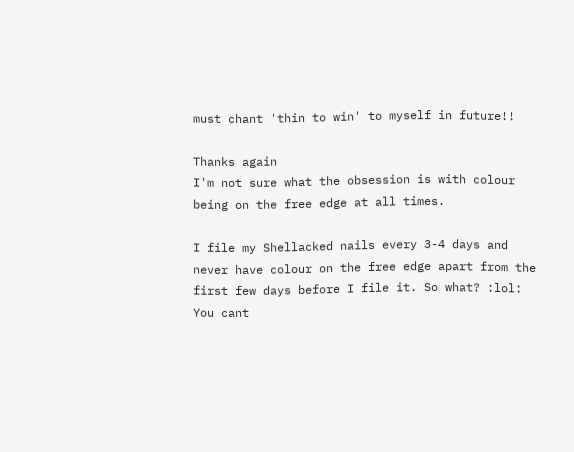must chant 'thin to win' to myself in future!!

Thanks again
I'm not sure what the obsession is with colour being on the free edge at all times.

I file my Shellacked nails every 3-4 days and never have colour on the free edge apart from the first few days before I file it. So what? :lol: You cant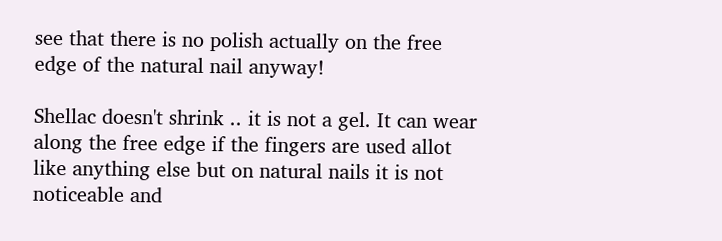see that there is no polish actually on the free edge of the natural nail anyway!

Shellac doesn't shrink .. it is not a gel. It can wear along the free edge if the fingers are used allot like anything else but on natural nails it is not noticeable and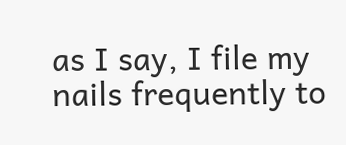as I say, I file my nails frequently to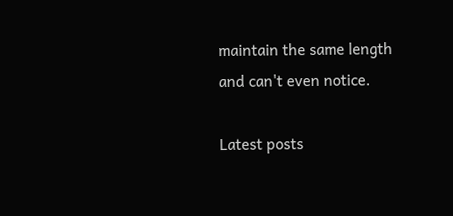maintain the same length and can't even notice.

Latest posts